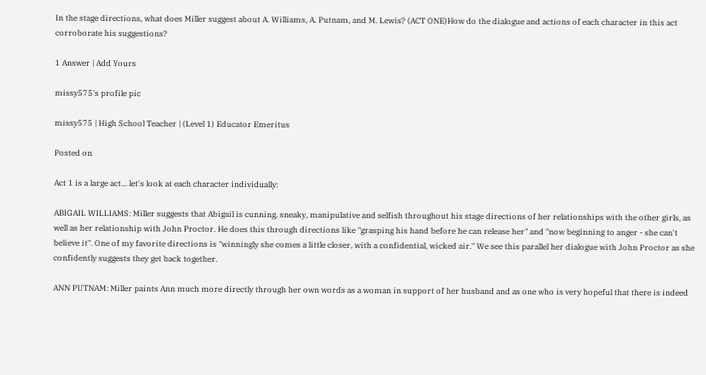In the stage directions, what does Miller suggest about A. Williams, A. Putnam, and M. Lewis? (ACT ONE)How do the dialogue and actions of each character in this act corroborate his suggestions?

1 Answer | Add Yours

missy575's profile pic

missy575 | High School Teacher | (Level 1) Educator Emeritus

Posted on

Act 1 is a large act... let's look at each character individually:

ABIGAIL WILLIAMS: Miller suggests that Abigail is cunning, sneaky, manipulative and selfish throughout his stage directions of her relationships with the other girls, as well as her relationship with John Proctor. He does this through directions like "grasping his hand before he can release her" and "now beginning to anger - she can't believe it". One of my favorite directions is "winningly she comes a little closer, with a confidential, wicked air." We see this parallel her dialogue with John Proctor as she confidently suggests they get back together.

ANN PUTNAM: Miller paints Ann much more directly through her own words as a woman in support of her husband and as one who is very hopeful that there is indeed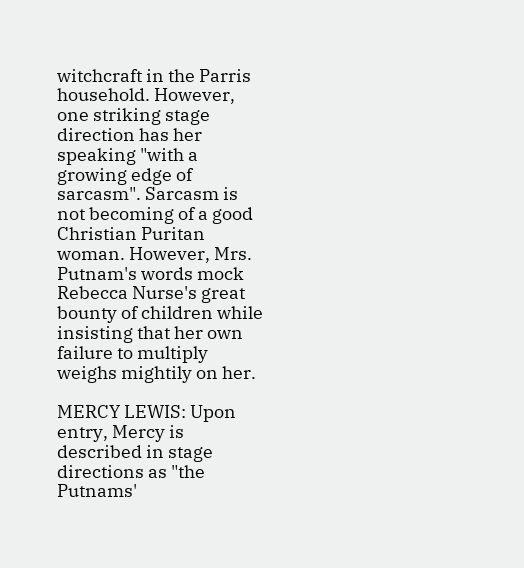witchcraft in the Parris household. However, one striking stage direction has her speaking "with a growing edge of sarcasm". Sarcasm is not becoming of a good Christian Puritan woman. However, Mrs. Putnam's words mock Rebecca Nurse's great bounty of children while insisting that her own failure to multiply weighs mightily on her.

MERCY LEWIS: Upon entry, Mercy is described in stage directions as "the Putnams'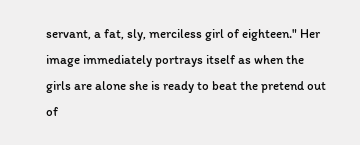servant, a fat, sly, merciless girl of eighteen." Her image immediately portrays itself as when the girls are alone she is ready to beat the pretend out of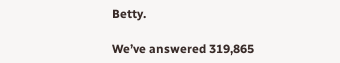Betty.

We’ve answered 319,865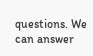questions. We can answer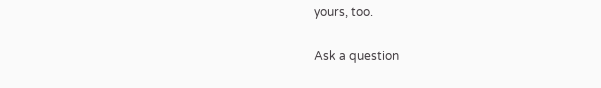yours, too.

Ask a question